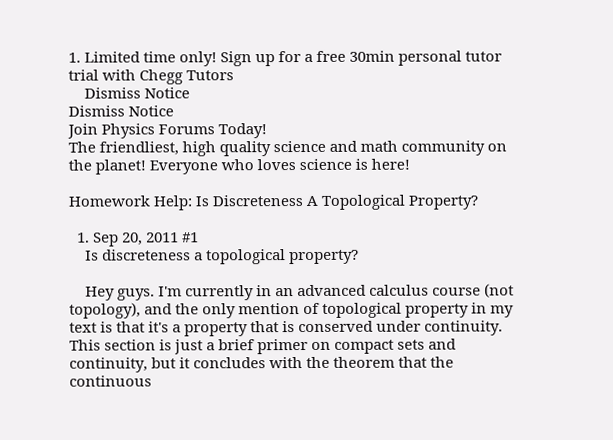1. Limited time only! Sign up for a free 30min personal tutor trial with Chegg Tutors
    Dismiss Notice
Dismiss Notice
Join Physics Forums Today!
The friendliest, high quality science and math community on the planet! Everyone who loves science is here!

Homework Help: Is Discreteness A Topological Property?

  1. Sep 20, 2011 #1
    Is discreteness a topological property?

    Hey guys. I'm currently in an advanced calculus course (not topology), and the only mention of topological property in my text is that it's a property that is conserved under continuity. This section is just a brief primer on compact sets and continuity, but it concludes with the theorem that the continuous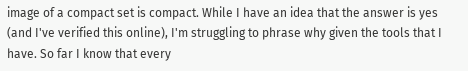image of a compact set is compact. While I have an idea that the answer is yes (and I've verified this online), I'm struggling to phrase why given the tools that I have. So far I know that every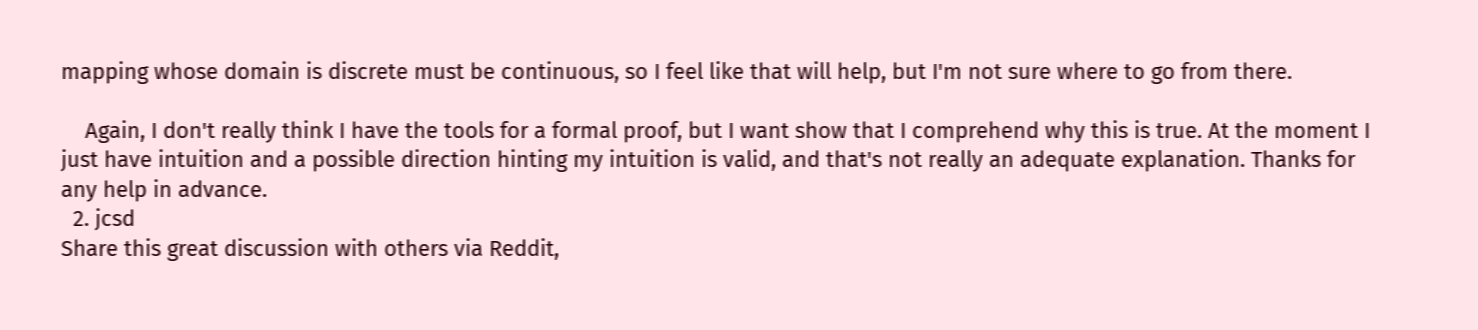mapping whose domain is discrete must be continuous, so I feel like that will help, but I'm not sure where to go from there.

    Again, I don't really think I have the tools for a formal proof, but I want show that I comprehend why this is true. At the moment I just have intuition and a possible direction hinting my intuition is valid, and that's not really an adequate explanation. Thanks for any help in advance.
  2. jcsd
Share this great discussion with others via Reddit,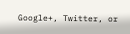Google+, Twitter, or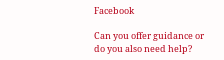Facebook

Can you offer guidance or do you also need help?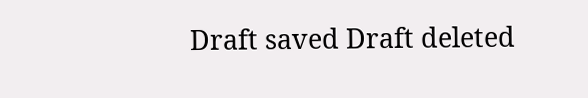Draft saved Draft deleted